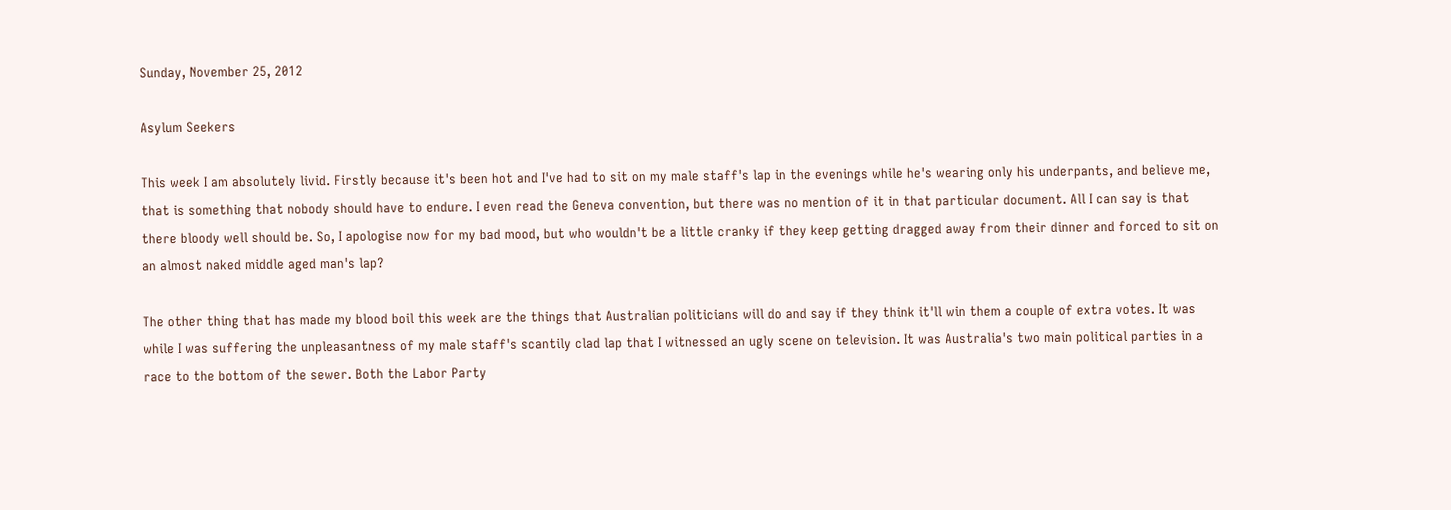Sunday, November 25, 2012

Asylum Seekers

This week I am absolutely livid. Firstly because it's been hot and I've had to sit on my male staff's lap in the evenings while he's wearing only his underpants, and believe me, that is something that nobody should have to endure. I even read the Geneva convention, but there was no mention of it in that particular document. All I can say is that there bloody well should be. So, I apologise now for my bad mood, but who wouldn't be a little cranky if they keep getting dragged away from their dinner and forced to sit on an almost naked middle aged man's lap?

The other thing that has made my blood boil this week are the things that Australian politicians will do and say if they think it'll win them a couple of extra votes. It was while I was suffering the unpleasantness of my male staff's scantily clad lap that I witnessed an ugly scene on television. It was Australia's two main political parties in a race to the bottom of the sewer. Both the Labor Party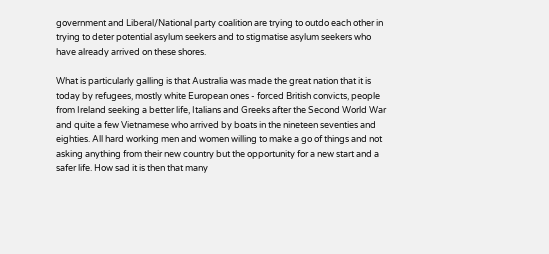government and Liberal/National party coalition are trying to outdo each other in trying to deter potential asylum seekers and to stigmatise asylum seekers who have already arrived on these shores.

What is particularly galling is that Australia was made the great nation that it is today by refugees, mostly white European ones - forced British convicts, people from Ireland seeking a better life, Italians and Greeks after the Second World War and quite a few Vietnamese who arrived by boats in the nineteen seventies and eighties. All hard working men and women willing to make a go of things and not asking anything from their new country but the opportunity for a new start and a safer life. How sad it is then that many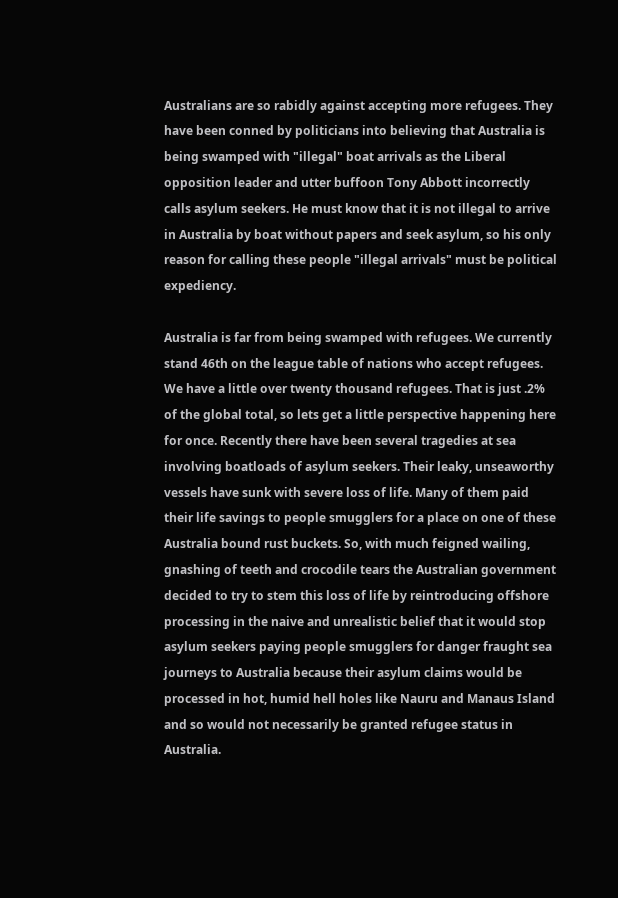Australians are so rabidly against accepting more refugees. They have been conned by politicians into believing that Australia is being swamped with "illegal" boat arrivals as the Liberal opposition leader and utter buffoon Tony Abbott incorrectly calls asylum seekers. He must know that it is not illegal to arrive in Australia by boat without papers and seek asylum, so his only reason for calling these people "illegal arrivals" must be political expediency.

Australia is far from being swamped with refugees. We currently stand 46th on the league table of nations who accept refugees. We have a little over twenty thousand refugees. That is just .2% of the global total, so lets get a little perspective happening here for once. Recently there have been several tragedies at sea involving boatloads of asylum seekers. Their leaky, unseaworthy vessels have sunk with severe loss of life. Many of them paid their life savings to people smugglers for a place on one of these Australia bound rust buckets. So, with much feigned wailing, gnashing of teeth and crocodile tears the Australian government decided to try to stem this loss of life by reintroducing offshore processing in the naive and unrealistic belief that it would stop asylum seekers paying people smugglers for danger fraught sea journeys to Australia because their asylum claims would be processed in hot, humid hell holes like Nauru and Manaus Island and so would not necessarily be granted refugee status in Australia.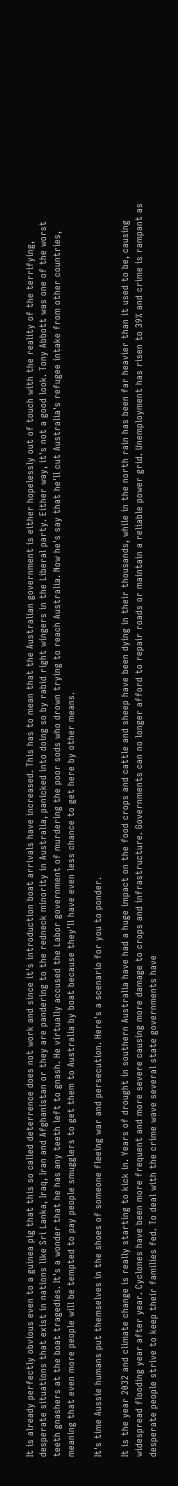It is already perfectly obvious even to a guinea pig that this so called deterrence does not work and since it's introduction boat arrivals have increased. This has to mean that the Australian government is either hopelessly out of touch with the reality of the terrifying, desperate situations that exist in nations like Sri Lanka, Iraq, Iran and Afghanistan or they are pandering to the redneck minority in Australia, panicked into doing so by rabid right wingers in the Liberal party. Either way, it's not a good look. Tony Abbott was one of the worst teeth gnashers at the boat tragedies. It's a wonder that he has any teeth left to gnash. He virtually accused the Labor government of murdering the poor sods who drown trying to reach Australia. Now he's say that he'll cut Australia's refugee intake from other countries, meaning that even more people will be tempted to pay people smugglers to get them to Australia by boat because they'll have even less chance to get here by other means.

It's time Aussie humans put themselves in the shoes of someone fleeing war and persecution. Here's a scenario for you to ponder.

It is the year 2032 and climate change is really starting to kick in. Years of drought in southern Australia have had a huge impact on the food crops and cattle and sheep have been dying in their thousands, while in the north rain has been far heavier than it used to be, causing widespread flooding year after year. Cyclones have been more frequent and more severe causing more damage to crops and infrastructure. Governments can no longer afford to repair roads or maintain a reliable power grid. Unemployment has risen to 39% and crime is rampant as desperate people strive to keep their families fed. To deal with the crime wave several state governments have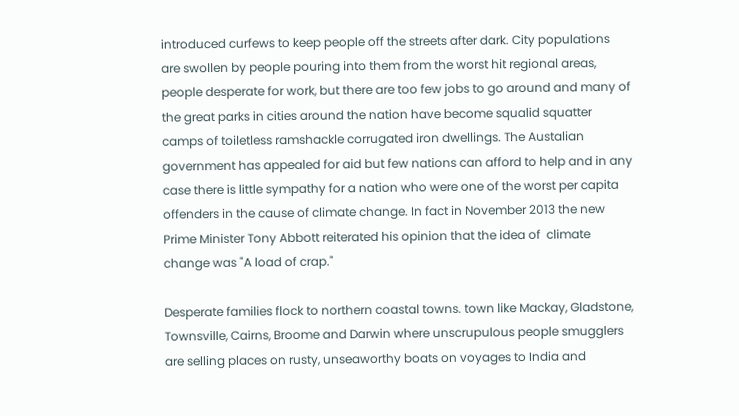introduced curfews to keep people off the streets after dark. City populations are swollen by people pouring into them from the worst hit regional areas, people desperate for work, but there are too few jobs to go around and many of the great parks in cities around the nation have become squalid squatter camps of toiletless ramshackle corrugated iron dwellings. The Austalian government has appealed for aid but few nations can afford to help and in any case there is little sympathy for a nation who were one of the worst per capita offenders in the cause of climate change. In fact in November 2013 the new Prime Minister Tony Abbott reiterated his opinion that the idea of  climate change was "A load of crap."

Desperate families flock to northern coastal towns. town like Mackay, Gladstone, Townsville, Cairns, Broome and Darwin where unscrupulous people smugglers are selling places on rusty, unseaworthy boats on voyages to India and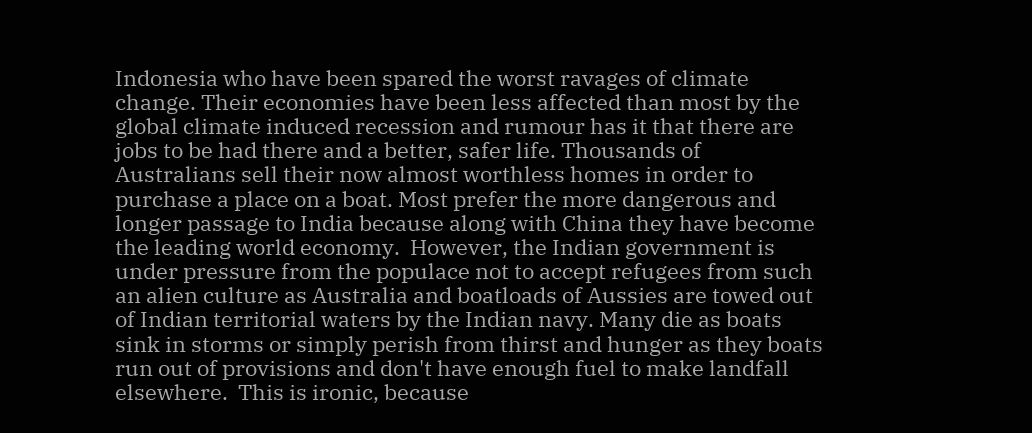Indonesia who have been spared the worst ravages of climate change. Their economies have been less affected than most by the global climate induced recession and rumour has it that there are jobs to be had there and a better, safer life. Thousands of Australians sell their now almost worthless homes in order to purchase a place on a boat. Most prefer the more dangerous and longer passage to India because along with China they have become the leading world economy.  However, the Indian government is under pressure from the populace not to accept refugees from such an alien culture as Australia and boatloads of Aussies are towed out of Indian territorial waters by the Indian navy. Many die as boats sink in storms or simply perish from thirst and hunger as they boats run out of provisions and don't have enough fuel to make landfall elsewhere.  This is ironic, because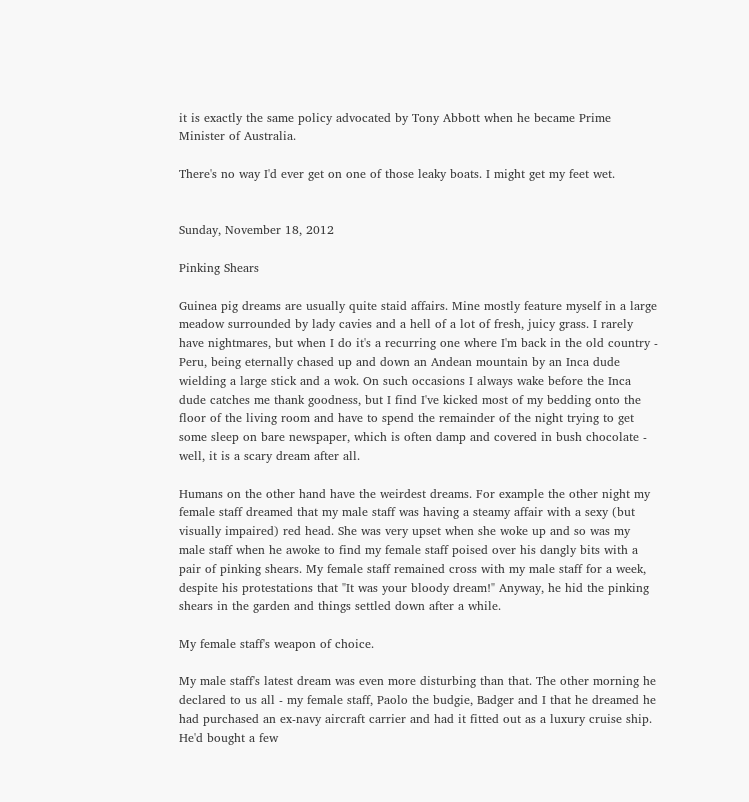it is exactly the same policy advocated by Tony Abbott when he became Prime Minister of Australia.

There's no way I'd ever get on one of those leaky boats. I might get my feet wet.


Sunday, November 18, 2012

Pinking Shears

Guinea pig dreams are usually quite staid affairs. Mine mostly feature myself in a large meadow surrounded by lady cavies and a hell of a lot of fresh, juicy grass. I rarely have nightmares, but when I do it's a recurring one where I'm back in the old country - Peru, being eternally chased up and down an Andean mountain by an Inca dude wielding a large stick and a wok. On such occasions I always wake before the Inca dude catches me thank goodness, but I find I've kicked most of my bedding onto the floor of the living room and have to spend the remainder of the night trying to get some sleep on bare newspaper, which is often damp and covered in bush chocolate - well, it is a scary dream after all.

Humans on the other hand have the weirdest dreams. For example the other night my female staff dreamed that my male staff was having a steamy affair with a sexy (but visually impaired) red head. She was very upset when she woke up and so was my male staff when he awoke to find my female staff poised over his dangly bits with a pair of pinking shears. My female staff remained cross with my male staff for a week, despite his protestations that "It was your bloody dream!" Anyway, he hid the pinking shears in the garden and things settled down after a while.

My female staff's weapon of choice.

My male staff's latest dream was even more disturbing than that. The other morning he declared to us all - my female staff, Paolo the budgie, Badger and I that he dreamed he had purchased an ex-navy aircraft carrier and had it fitted out as a luxury cruise ship. He'd bought a few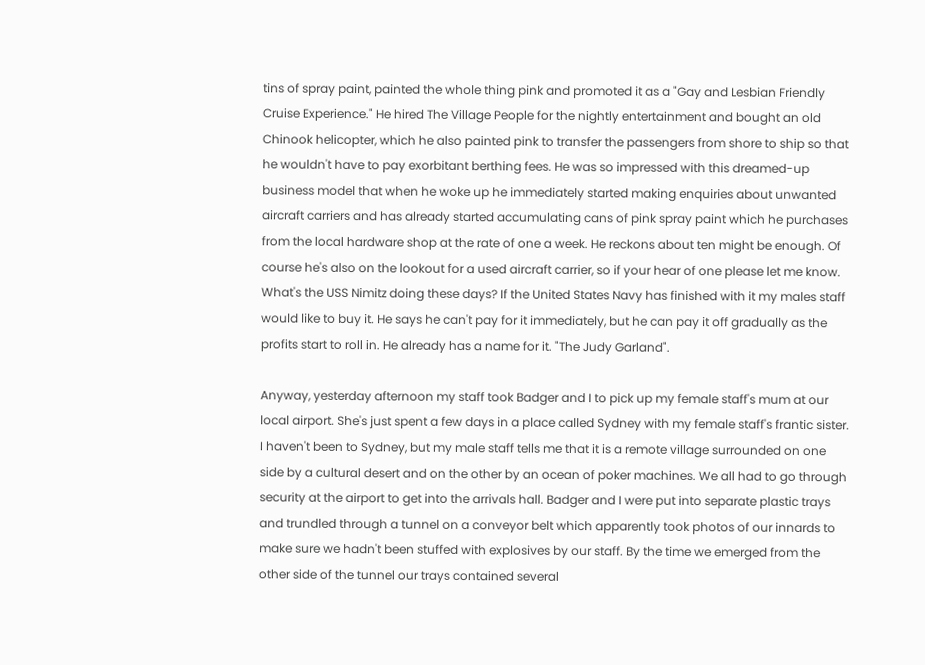tins of spray paint, painted the whole thing pink and promoted it as a "Gay and Lesbian Friendly Cruise Experience." He hired The Village People for the nightly entertainment and bought an old Chinook helicopter, which he also painted pink to transfer the passengers from shore to ship so that he wouldn't have to pay exorbitant berthing fees. He was so impressed with this dreamed-up business model that when he woke up he immediately started making enquiries about unwanted aircraft carriers and has already started accumulating cans of pink spray paint which he purchases from the local hardware shop at the rate of one a week. He reckons about ten might be enough. Of course he's also on the lookout for a used aircraft carrier, so if your hear of one please let me know. What's the USS Nimitz doing these days? If the United States Navy has finished with it my males staff would like to buy it. He says he can't pay for it immediately, but he can pay it off gradually as the profits start to roll in. He already has a name for it. "The Judy Garland".

Anyway, yesterday afternoon my staff took Badger and I to pick up my female staff's mum at our local airport. She's just spent a few days in a place called Sydney with my female staff's frantic sister. I haven't been to Sydney, but my male staff tells me that it is a remote village surrounded on one side by a cultural desert and on the other by an ocean of poker machines. We all had to go through security at the airport to get into the arrivals hall. Badger and I were put into separate plastic trays and trundled through a tunnel on a conveyor belt which apparently took photos of our innards to make sure we hadn't been stuffed with explosives by our staff. By the time we emerged from the other side of the tunnel our trays contained several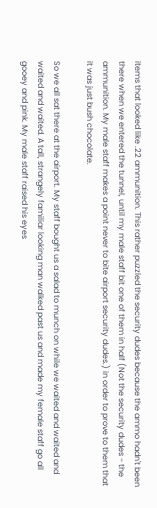items that looked like .22 ammunition. This rather puzzled the security dudes because the ammo hadn't been there when we entered the tunnel, until my male staff bit one of them in half (Not the security dudes - the ammunition. My male staff makes a point never to bite airport security dudes.) in order to prove to them that it was just bush chocolate.

So we all sat there at the airport. My staff bought us a salad to munch on while we waited and waited and waited and waited. A tall, strangely familiar looking man walked past us and made my female staff go all gooey and pink. My male staff raised his eyes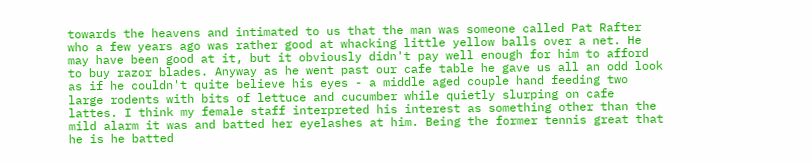towards the heavens and intimated to us that the man was someone called Pat Rafter who a few years ago was rather good at whacking little yellow balls over a net. He may have been good at it, but it obviously didn't pay well enough for him to afford to buy razor blades. Anyway as he went past our cafe table he gave us all an odd look as if he couldn't quite believe his eyes - a middle aged couple hand feeding two large rodents with bits of lettuce and cucumber while quietly slurping on cafe lattes. I think my female staff interpreted his interest as something other than the mild alarm it was and batted her eyelashes at him. Being the former tennis great that he is he batted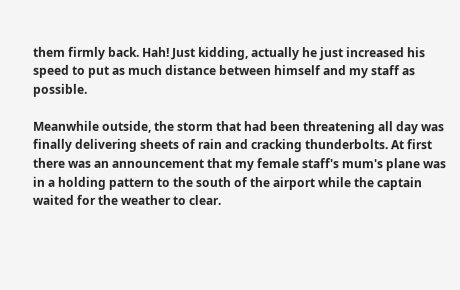them firmly back. Hah! Just kidding, actually he just increased his speed to put as much distance between himself and my staff as possible.

Meanwhile outside, the storm that had been threatening all day was finally delivering sheets of rain and cracking thunderbolts. At first there was an announcement that my female staff's mum's plane was in a holding pattern to the south of the airport while the captain waited for the weather to clear.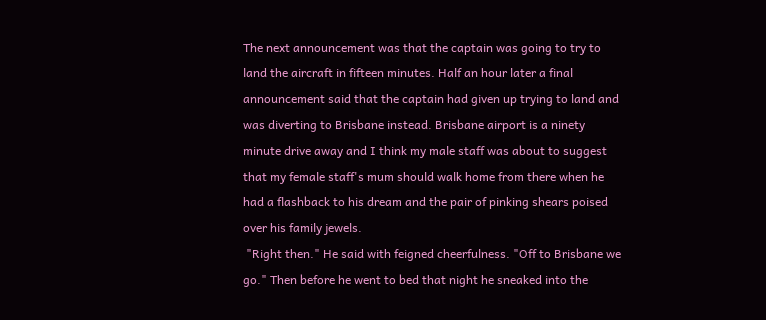The next announcement was that the captain was going to try to land the aircraft in fifteen minutes. Half an hour later a final announcement said that the captain had given up trying to land and was diverting to Brisbane instead. Brisbane airport is a ninety minute drive away and I think my male staff was about to suggest that my female staff's mum should walk home from there when he had a flashback to his dream and the pair of pinking shears poised over his family jewels.
 "Right then." He said with feigned cheerfulness. "Off to Brisbane we go." Then before he went to bed that night he sneaked into the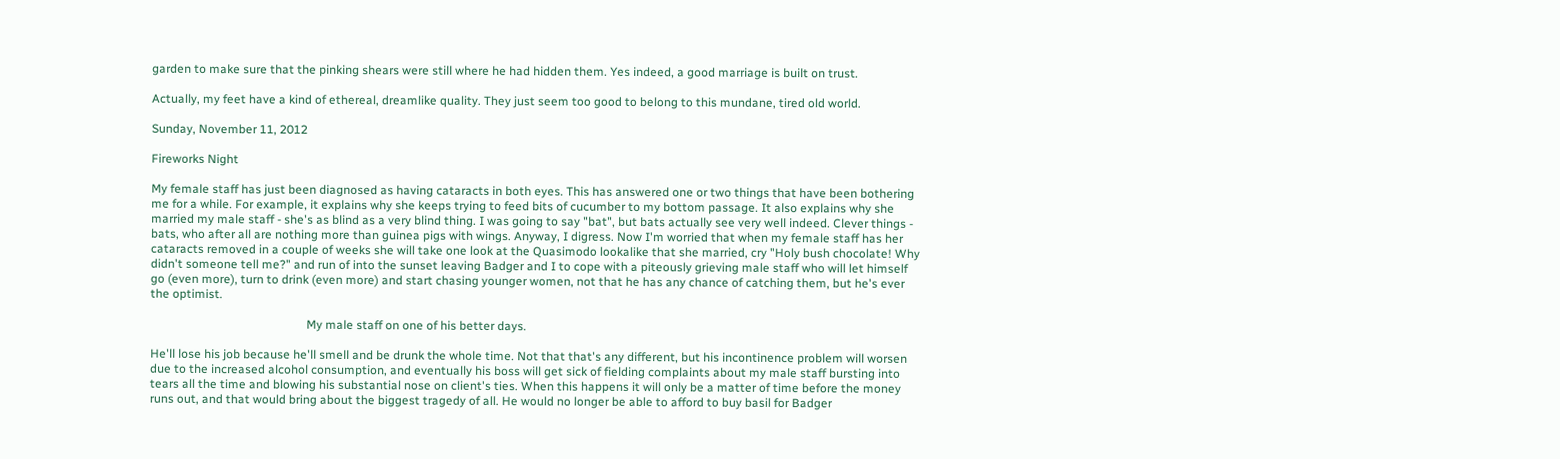garden to make sure that the pinking shears were still where he had hidden them. Yes indeed, a good marriage is built on trust.

Actually, my feet have a kind of ethereal, dreamlike quality. They just seem too good to belong to this mundane, tired old world.

Sunday, November 11, 2012

Fireworks Night

My female staff has just been diagnosed as having cataracts in both eyes. This has answered one or two things that have been bothering me for a while. For example, it explains why she keeps trying to feed bits of cucumber to my bottom passage. It also explains why she married my male staff - she's as blind as a very blind thing. I was going to say "bat", but bats actually see very well indeed. Clever things - bats, who after all are nothing more than guinea pigs with wings. Anyway, I digress. Now I'm worried that when my female staff has her cataracts removed in a couple of weeks she will take one look at the Quasimodo lookalike that she married, cry "Holy bush chocolate! Why didn't someone tell me?" and run of into the sunset leaving Badger and I to cope with a piteously grieving male staff who will let himself go (even more), turn to drink (even more) and start chasing younger women, not that he has any chance of catching them, but he's ever the optimist.

                                                    My male staff on one of his better days.

He'll lose his job because he'll smell and be drunk the whole time. Not that that's any different, but his incontinence problem will worsen due to the increased alcohol consumption, and eventually his boss will get sick of fielding complaints about my male staff bursting into tears all the time and blowing his substantial nose on client's ties. When this happens it will only be a matter of time before the money runs out, and that would bring about the biggest tragedy of all. He would no longer be able to afford to buy basil for Badger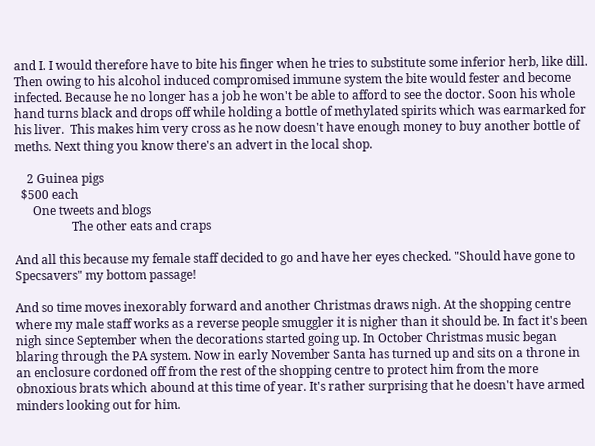and I. I would therefore have to bite his finger when he tries to substitute some inferior herb, like dill. Then owing to his alcohol induced compromised immune system the bite would fester and become infected. Because he no longer has a job he won't be able to afford to see the doctor. Soon his whole hand turns black and drops off while holding a bottle of methylated spirits which was earmarked for his liver.  This makes him very cross as he now doesn't have enough money to buy another bottle of meths. Next thing you know there's an advert in the local shop.

    2 Guinea pigs
  $500 each
      One tweets and blogs
                   The other eats and craps

And all this because my female staff decided to go and have her eyes checked. "Should have gone to Specsavers" my bottom passage!

And so time moves inexorably forward and another Christmas draws nigh. At the shopping centre where my male staff works as a reverse people smuggler it is nigher than it should be. In fact it's been nigh since September when the decorations started going up. In October Christmas music began blaring through the PA system. Now in early November Santa has turned up and sits on a throne in an enclosure cordoned off from the rest of the shopping centre to protect him from the more obnoxious brats which abound at this time of year. It's rather surprising that he doesn't have armed minders looking out for him.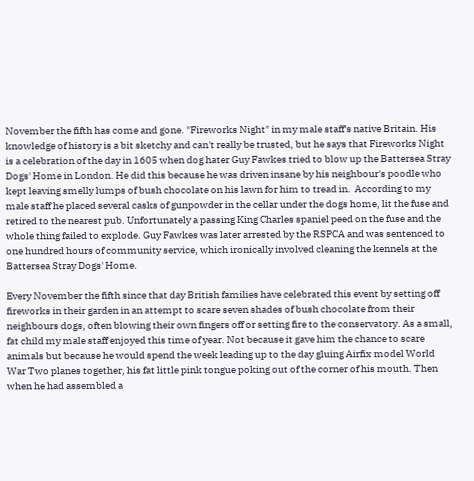November the fifth has come and gone. "Fireworks Night" in my male staff's native Britain. His knowledge of history is a bit sketchy and can't really be trusted, but he says that Fireworks Night is a celebration of the day in 1605 when dog hater Guy Fawkes tried to blow up the Battersea Stray Dogs' Home in London. He did this because he was driven insane by his neighbour's poodle who kept leaving smelly lumps of bush chocolate on his lawn for him to tread in.  According to my male staff he placed several casks of gunpowder in the cellar under the dogs home, lit the fuse and retired to the nearest pub. Unfortunately a passing King Charles spaniel peed on the fuse and the whole thing failed to explode. Guy Fawkes was later arrested by the RSPCA and was sentenced to one hundred hours of community service, which ironically involved cleaning the kennels at the Battersea Stray Dogs' Home.

Every November the fifth since that day British families have celebrated this event by setting off fireworks in their garden in an attempt to scare seven shades of bush chocolate from their neighbours dogs, often blowing their own fingers off or setting fire to the conservatory. As a small, fat child my male staff enjoyed this time of year. Not because it gave him the chance to scare animals but because he would spend the week leading up to the day gluing Airfix model World War Two planes together, his fat little pink tongue poking out of the corner of his mouth. Then when he had assembled a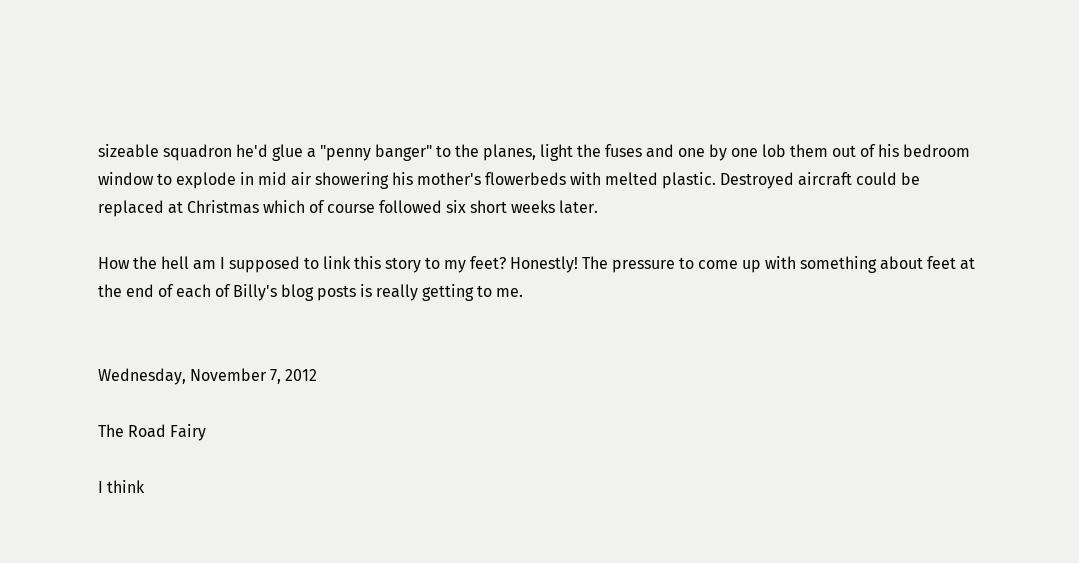sizeable squadron he'd glue a "penny banger" to the planes, light the fuses and one by one lob them out of his bedroom window to explode in mid air showering his mother's flowerbeds with melted plastic. Destroyed aircraft could be replaced at Christmas which of course followed six short weeks later.

How the hell am I supposed to link this story to my feet? Honestly! The pressure to come up with something about feet at the end of each of Billy's blog posts is really getting to me.


Wednesday, November 7, 2012

The Road Fairy

I think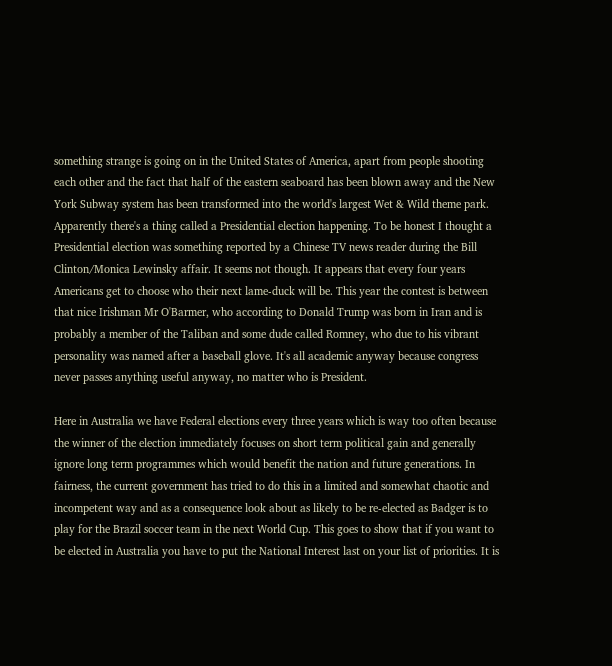something strange is going on in the United States of America, apart from people shooting each other and the fact that half of the eastern seaboard has been blown away and the New York Subway system has been transformed into the world's largest Wet & Wild theme park. Apparently there's a thing called a Presidential election happening. To be honest I thought a Presidential election was something reported by a Chinese TV news reader during the Bill Clinton/Monica Lewinsky affair. It seems not though. It appears that every four years Americans get to choose who their next lame-duck will be. This year the contest is between that nice Irishman Mr O'Barmer, who according to Donald Trump was born in Iran and is probably a member of the Taliban and some dude called Romney, who due to his vibrant personality was named after a baseball glove. It's all academic anyway because congress never passes anything useful anyway, no matter who is President.

Here in Australia we have Federal elections every three years which is way too often because the winner of the election immediately focuses on short term political gain and generally ignore long term programmes which would benefit the nation and future generations. In fairness, the current government has tried to do this in a limited and somewhat chaotic and incompetent way and as a consequence look about as likely to be re-elected as Badger is to play for the Brazil soccer team in the next World Cup. This goes to show that if you want to be elected in Australia you have to put the National Interest last on your list of priorities. It is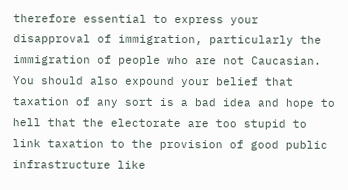therefore essential to express your disapproval of immigration, particularly the immigration of people who are not Caucasian. You should also expound your belief that taxation of any sort is a bad idea and hope to hell that the electorate are too stupid to link taxation to the provision of good public infrastructure like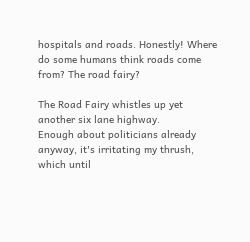hospitals and roads. Honestly! Where do some humans think roads come from? The road fairy?

The Road Fairy whistles up yet another six lane highway.
Enough about politicians already anyway, it's irritating my thrush, which until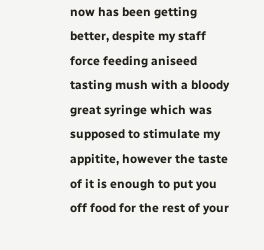now has been getting better, despite my staff force feeding aniseed tasting mush with a bloody great syringe which was supposed to stimulate my appitite, however the taste of it is enough to put you off food for the rest of your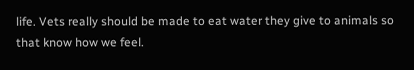life. Vets really should be made to eat water they give to animals so that know how we feel.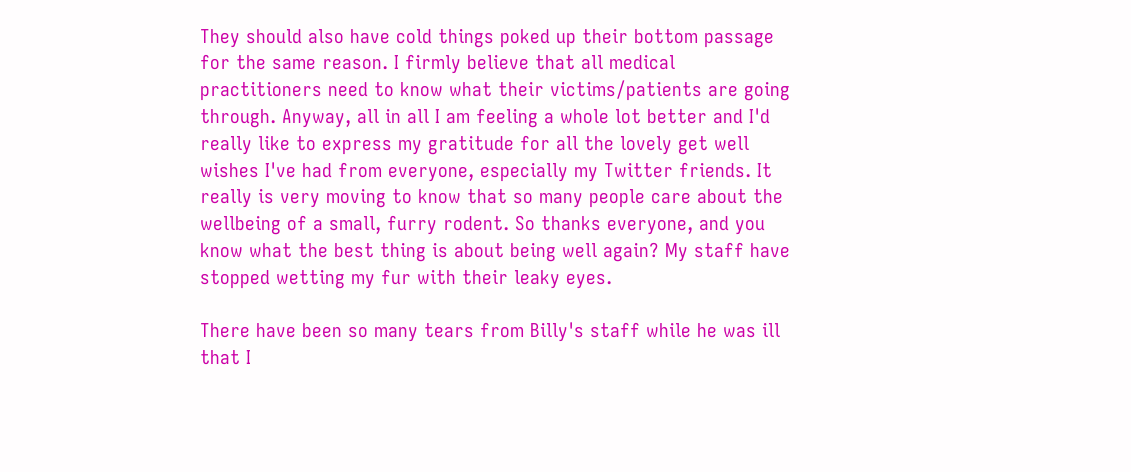They should also have cold things poked up their bottom passage for the same reason. I firmly believe that all medical practitioners need to know what their victims/patients are going through. Anyway, all in all I am feeling a whole lot better and I'd really like to express my gratitude for all the lovely get well wishes I've had from everyone, especially my Twitter friends. It really is very moving to know that so many people care about the wellbeing of a small, furry rodent. So thanks everyone, and you know what the best thing is about being well again? My staff have stopped wetting my fur with their leaky eyes.

There have been so many tears from Billy's staff while he was ill that I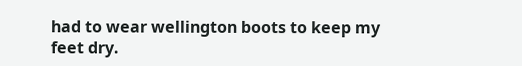had to wear wellington boots to keep my feet dry.